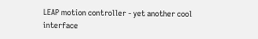LEAP motion controller - yet another cool interface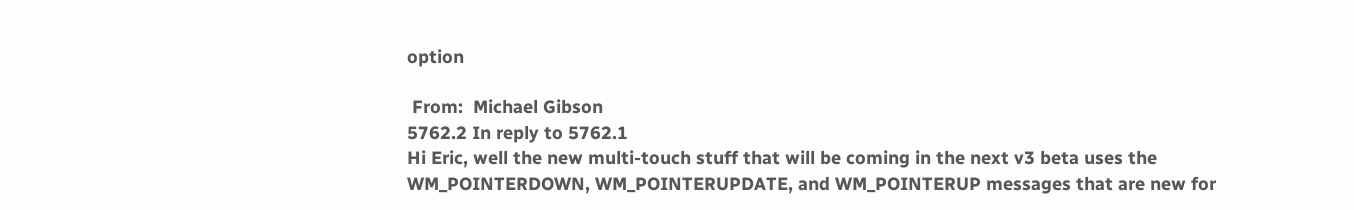option

 From:  Michael Gibson
5762.2 In reply to 5762.1
Hi Eric, well the new multi-touch stuff that will be coming in the next v3 beta uses the WM_POINTERDOWN, WM_POINTERUPDATE, and WM_POINTERUP messages that are new for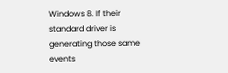Windows 8. If their standard driver is generating those same events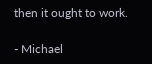then it ought to work.

- Michael